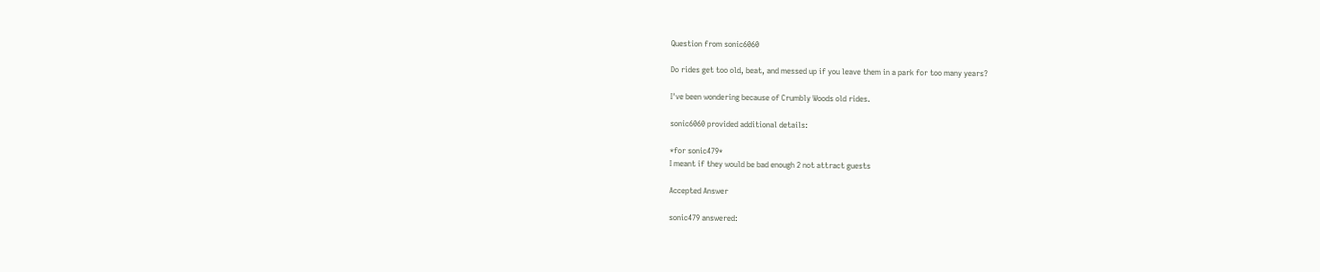Question from sonic6060

Do rides get too old, beat, and messed up if you leave them in a park for too many years?

I've been wondering because of Crumbly Woods old rides.

sonic6060 provided additional details:

*for sonic479*
I meant if they would be bad enough 2 not attract guests

Accepted Answer

sonic479 answered: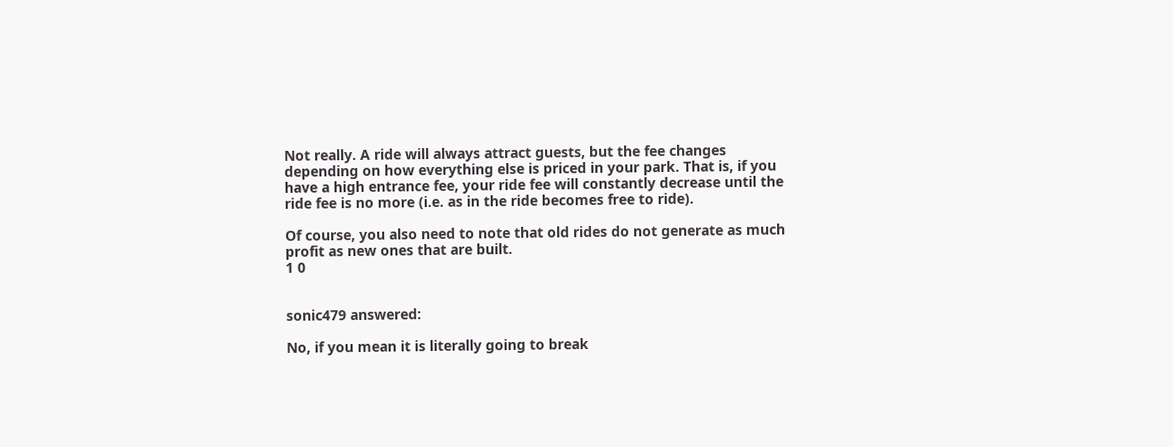Not really. A ride will always attract guests, but the fee changes depending on how everything else is priced in your park. That is, if you have a high entrance fee, your ride fee will constantly decrease until the ride fee is no more (i.e. as in the ride becomes free to ride).

Of course, you also need to note that old rides do not generate as much profit as new ones that are built.
1 0


sonic479 answered:

No, if you mean it is literally going to break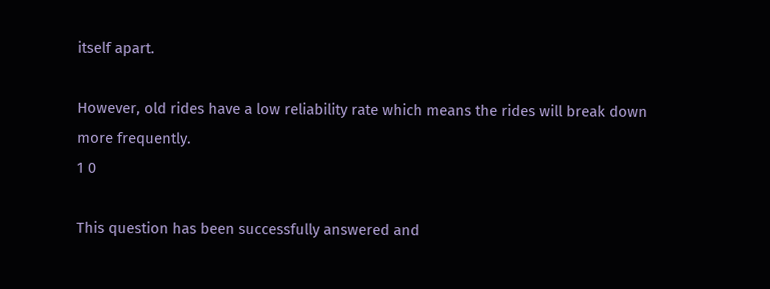itself apart.

However, old rides have a low reliability rate which means the rides will break down more frequently.
1 0

This question has been successfully answered and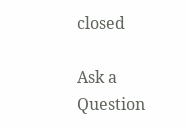closed

Ask a Question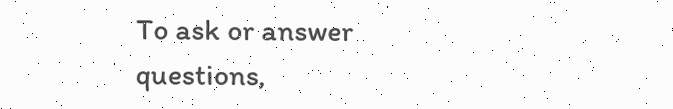To ask or answer questions,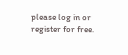please log in or register for free.